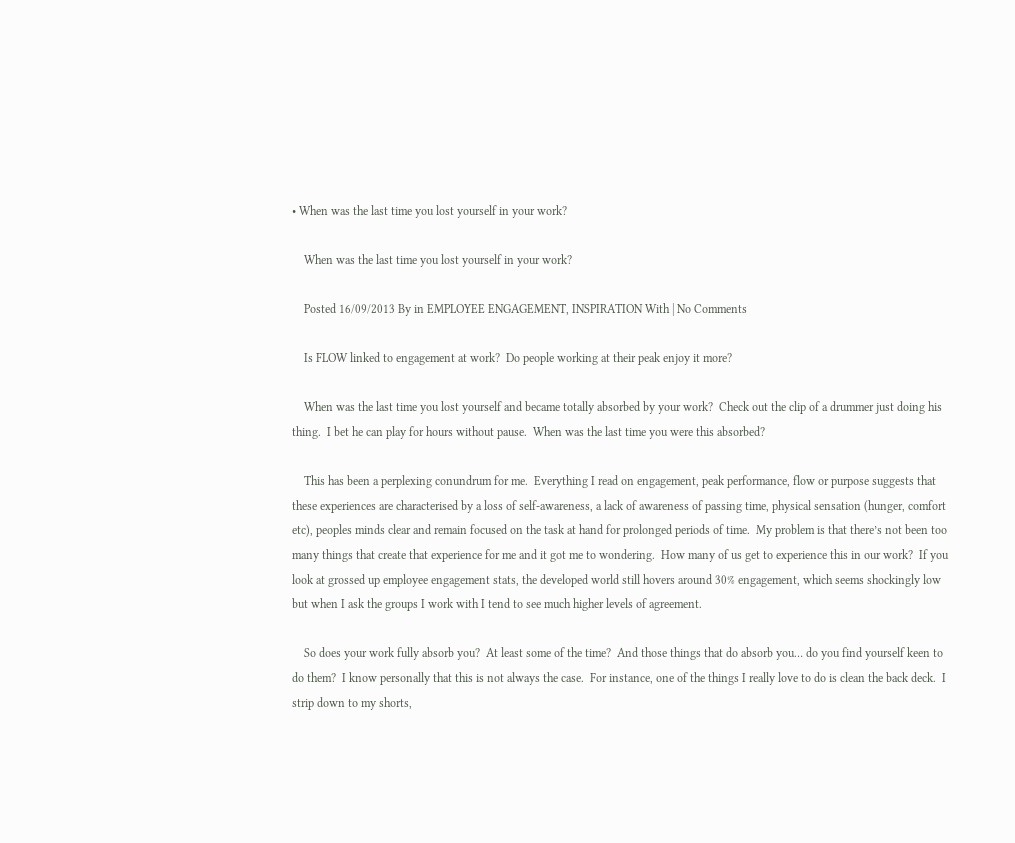• When was the last time you lost yourself in your work?

    When was the last time you lost yourself in your work?

    Posted 16/09/2013 By in EMPLOYEE ENGAGEMENT, INSPIRATION With | No Comments

    Is FLOW linked to engagement at work?  Do people working at their peak enjoy it more?

    When was the last time you lost yourself and became totally absorbed by your work?  Check out the clip of a drummer just doing his thing.  I bet he can play for hours without pause.  When was the last time you were this absorbed?

    This has been a perplexing conundrum for me.  Everything I read on engagement, peak performance, flow or purpose suggests that these experiences are characterised by a loss of self-awareness, a lack of awareness of passing time, physical sensation (hunger, comfort etc), peoples minds clear and remain focused on the task at hand for prolonged periods of time.  My problem is that there’s not been too many things that create that experience for me and it got me to wondering.  How many of us get to experience this in our work?  If you look at grossed up employee engagement stats, the developed world still hovers around 30% engagement, which seems shockingly low but when I ask the groups I work with I tend to see much higher levels of agreement.

    So does your work fully absorb you?  At least some of the time?  And those things that do absorb you… do you find yourself keen to do them?  I know personally that this is not always the case.  For instance, one of the things I really love to do is clean the back deck.  I strip down to my shorts,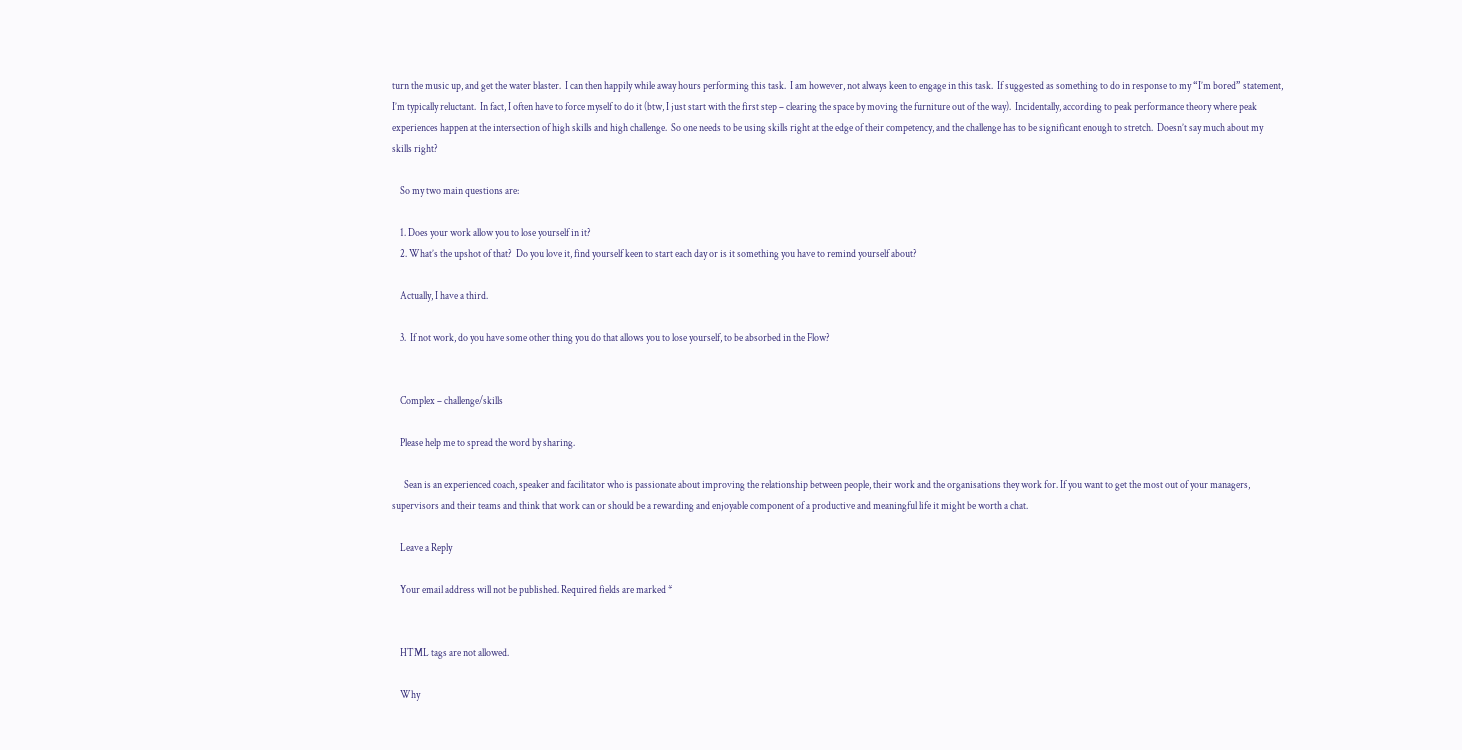turn the music up, and get the water blaster.  I can then happily while away hours performing this task.  I am however, not always keen to engage in this task.  If suggested as something to do in response to my “I’m bored” statement, I’m typically reluctant.  In fact, I often have to force myself to do it (btw, I just start with the first step – clearing the space by moving the furniture out of the way).  Incidentally, according to peak performance theory where peak experiences happen at the intersection of high skills and high challenge.  So one needs to be using skills right at the edge of their competency, and the challenge has to be significant enough to stretch.  Doesn’t say much about my skills right?

    So my two main questions are:

    1. Does your work allow you to lose yourself in it?
    2. What’s the upshot of that?  Do you love it, find yourself keen to start each day or is it something you have to remind yourself about?

    Actually, I have a third.

    3.  If not work, do you have some other thing you do that allows you to lose yourself, to be absorbed in the Flow?


    Complex – challenge/skills

    Please help me to spread the word by sharing.

      Sean is an experienced coach, speaker and facilitator who is passionate about improving the relationship between people, their work and the organisations they work for. If you want to get the most out of your managers, supervisors and their teams and think that work can or should be a rewarding and enjoyable component of a productive and meaningful life it might be worth a chat.

    Leave a Reply

    Your email address will not be published. Required fields are marked *


    HTML tags are not allowed.

    Why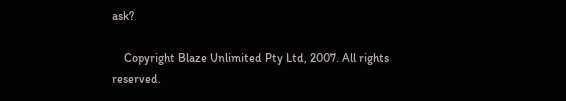ask?

    Copyright Blaze Unlimited Pty Ltd, 2007. All rights reserved.